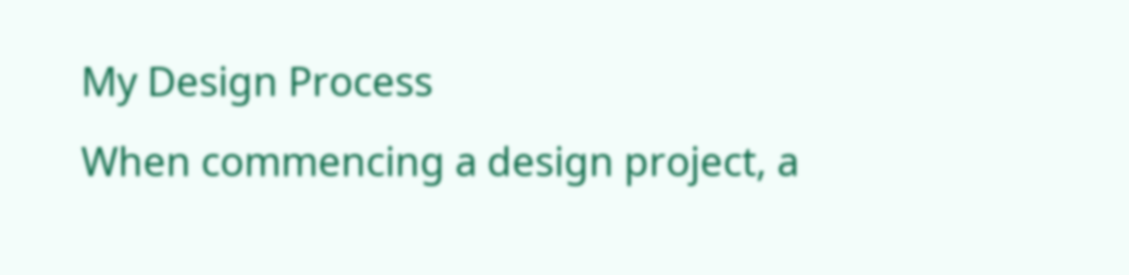My Design Process
When commencing a design project, a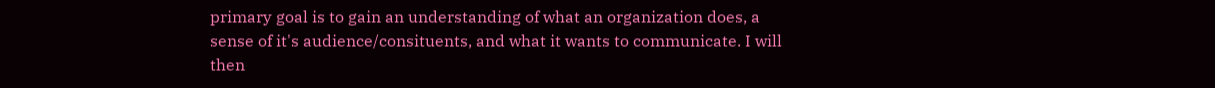primary goal is to gain an understanding of what an organization does, a sense of it's audience/consituents, and what it wants to communicate. I will then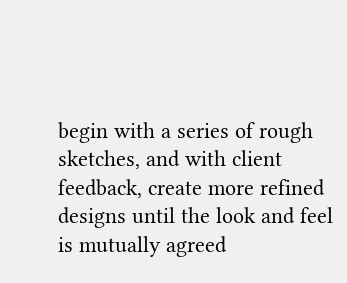begin with a series of rough sketches, and with client feedback, create more refined designs until the look and feel is mutually agreed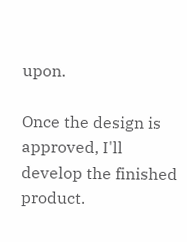upon.

Once the design is approved, I'll develop the finished product.